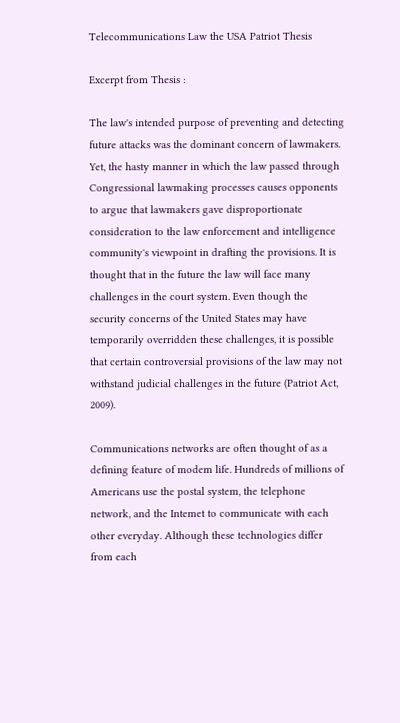Telecommunications Law the USA Patriot Thesis

Excerpt from Thesis :

The law's intended purpose of preventing and detecting future attacks was the dominant concern of lawmakers. Yet, the hasty manner in which the law passed through Congressional lawmaking processes causes opponents to argue that lawmakers gave disproportionate consideration to the law enforcement and intelligence community's viewpoint in drafting the provisions. It is thought that in the future the law will face many challenges in the court system. Even though the security concerns of the United States may have temporarily overridden these challenges, it is possible that certain controversial provisions of the law may not withstand judicial challenges in the future (Patriot Act, 2009).

Communications networks are often thought of as a defining feature of modem life. Hundreds of millions of Americans use the postal system, the telephone network, and the Intemet to communicate with each other everyday. Although these technologies differ from each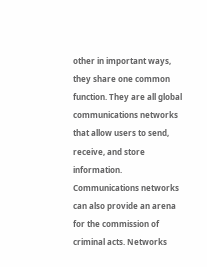other in important ways, they share one common function. They are all global communications networks that allow users to send, receive, and store information. Communications networks can also provide an arena for the commission of criminal acts. Networks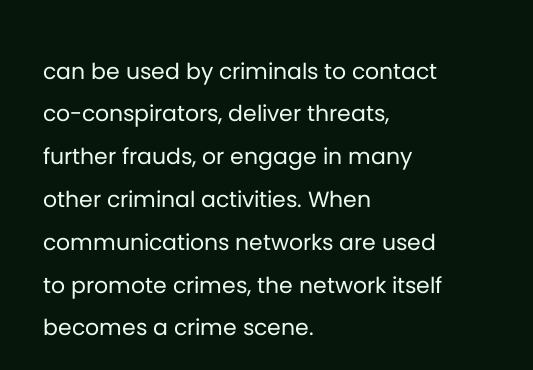can be used by criminals to contact co-conspirators, deliver threats, further frauds, or engage in many other criminal activities. When communications networks are used to promote crimes, the network itself becomes a crime scene.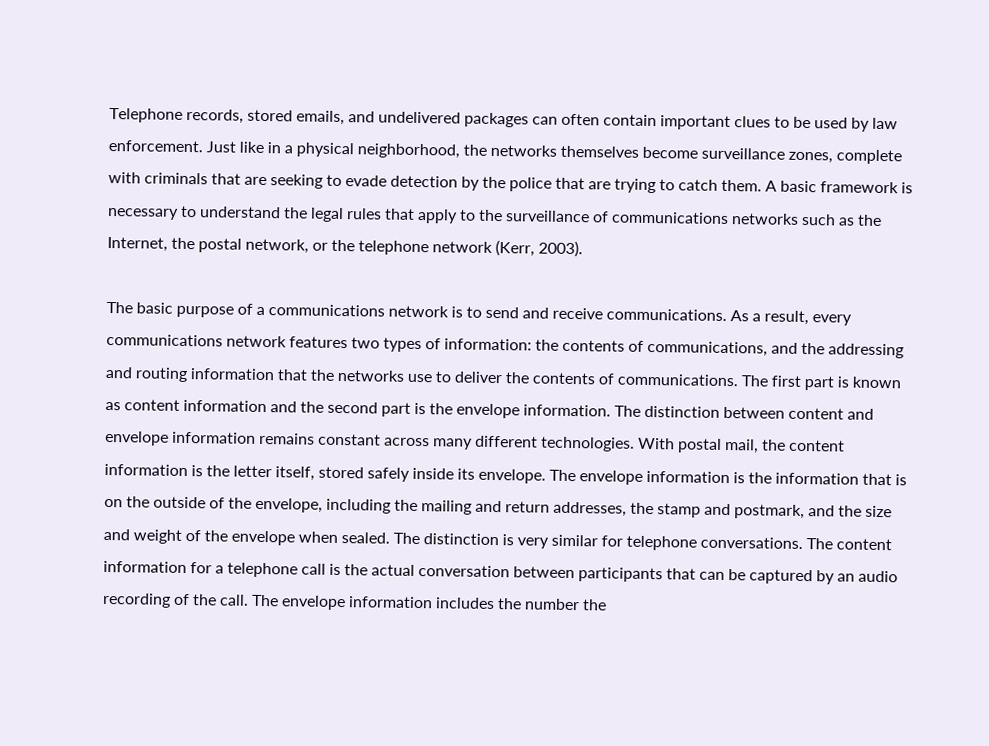Telephone records, stored emails, and undelivered packages can often contain important clues to be used by law enforcement. Just like in a physical neighborhood, the networks themselves become surveillance zones, complete with criminals that are seeking to evade detection by the police that are trying to catch them. A basic framework is necessary to understand the legal rules that apply to the surveillance of communications networks such as the Internet, the postal network, or the telephone network (Kerr, 2003).

The basic purpose of a communications network is to send and receive communications. As a result, every communications network features two types of information: the contents of communications, and the addressing and routing information that the networks use to deliver the contents of communications. The first part is known as content information and the second part is the envelope information. The distinction between content and envelope information remains constant across many different technologies. With postal mail, the content information is the letter itself, stored safely inside its envelope. The envelope information is the information that is on the outside of the envelope, including the mailing and return addresses, the stamp and postmark, and the size and weight of the envelope when sealed. The distinction is very similar for telephone conversations. The content information for a telephone call is the actual conversation between participants that can be captured by an audio recording of the call. The envelope information includes the number the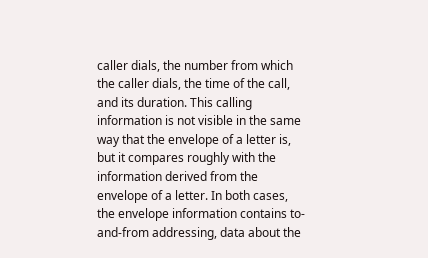caller dials, the number from which the caller dials, the time of the call, and its duration. This calling information is not visible in the same way that the envelope of a letter is, but it compares roughly with the information derived from the envelope of a letter. In both cases, the envelope information contains to-and-from addressing, data about the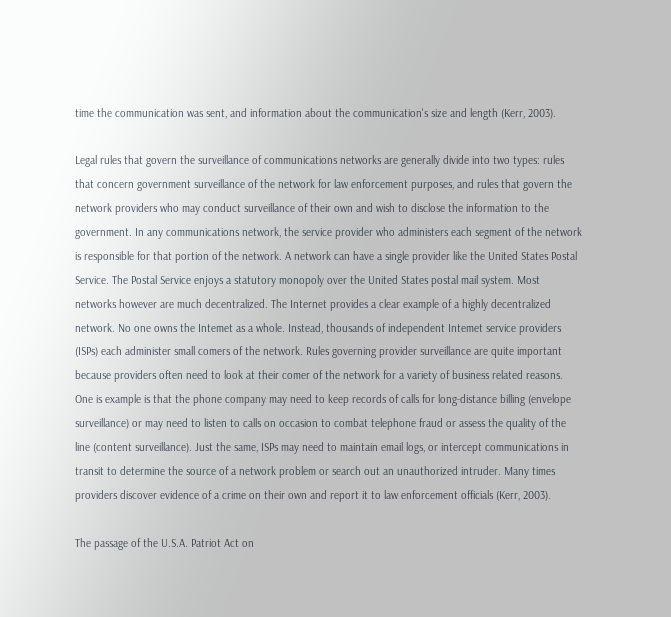time the communication was sent, and information about the communication's size and length (Kerr, 2003).

Legal rules that govern the surveillance of communications networks are generally divide into two types: rules that concern government surveillance of the network for law enforcement purposes, and rules that govern the network providers who may conduct surveillance of their own and wish to disclose the information to the government. In any communications network, the service provider who administers each segment of the network is responsible for that portion of the network. A network can have a single provider like the United States Postal Service. The Postal Service enjoys a statutory monopoly over the United States postal mail system. Most networks however are much decentralized. The Internet provides a clear example of a highly decentralized network. No one owns the Intemet as a whole. Instead, thousands of independent Intemet service providers (ISPs) each administer small comers of the network. Rules governing provider surveillance are quite important because providers often need to look at their comer of the network for a variety of business related reasons. One is example is that the phone company may need to keep records of calls for long-distance billing (envelope surveillance) or may need to listen to calls on occasion to combat telephone fraud or assess the quality of the line (content surveillance). Just the same, ISPs may need to maintain email logs, or intercept communications in transit to determine the source of a network problem or search out an unauthorized intruder. Many times providers discover evidence of a crime on their own and report it to law enforcement officials (Kerr, 2003).

The passage of the U.S.A. Patriot Act on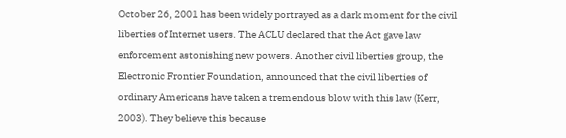October 26, 2001 has been widely portrayed as a dark moment for the civil liberties of Internet users. The ACLU declared that the Act gave law enforcement astonishing new powers. Another civil liberties group, the Electronic Frontier Foundation, announced that the civil liberties of ordinary Americans have taken a tremendous blow with this law (Kerr, 2003). They believe this because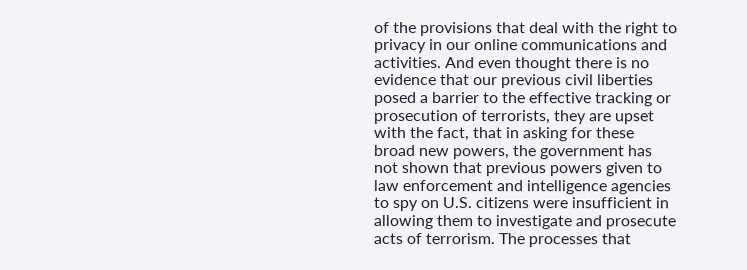of the provisions that deal with the right to privacy in our online communications and activities. And even thought there is no evidence that our previous civil liberties posed a barrier to the effective tracking or prosecution of terrorists, they are upset with the fact, that in asking for these broad new powers, the government has not shown that previous powers given to law enforcement and intelligence agencies to spy on U.S. citizens were insufficient in allowing them to investigate and prosecute acts of terrorism. The processes that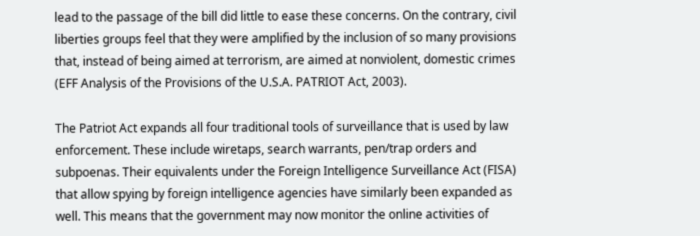lead to the passage of the bill did little to ease these concerns. On the contrary, civil liberties groups feel that they were amplified by the inclusion of so many provisions that, instead of being aimed at terrorism, are aimed at nonviolent, domestic crimes (EFF Analysis of the Provisions of the U.S.A. PATRIOT Act, 2003).

The Patriot Act expands all four traditional tools of surveillance that is used by law enforcement. These include wiretaps, search warrants, pen/trap orders and subpoenas. Their equivalents under the Foreign Intelligence Surveillance Act (FISA) that allow spying by foreign intelligence agencies have similarly been expanded as well. This means that the government may now monitor the online activities of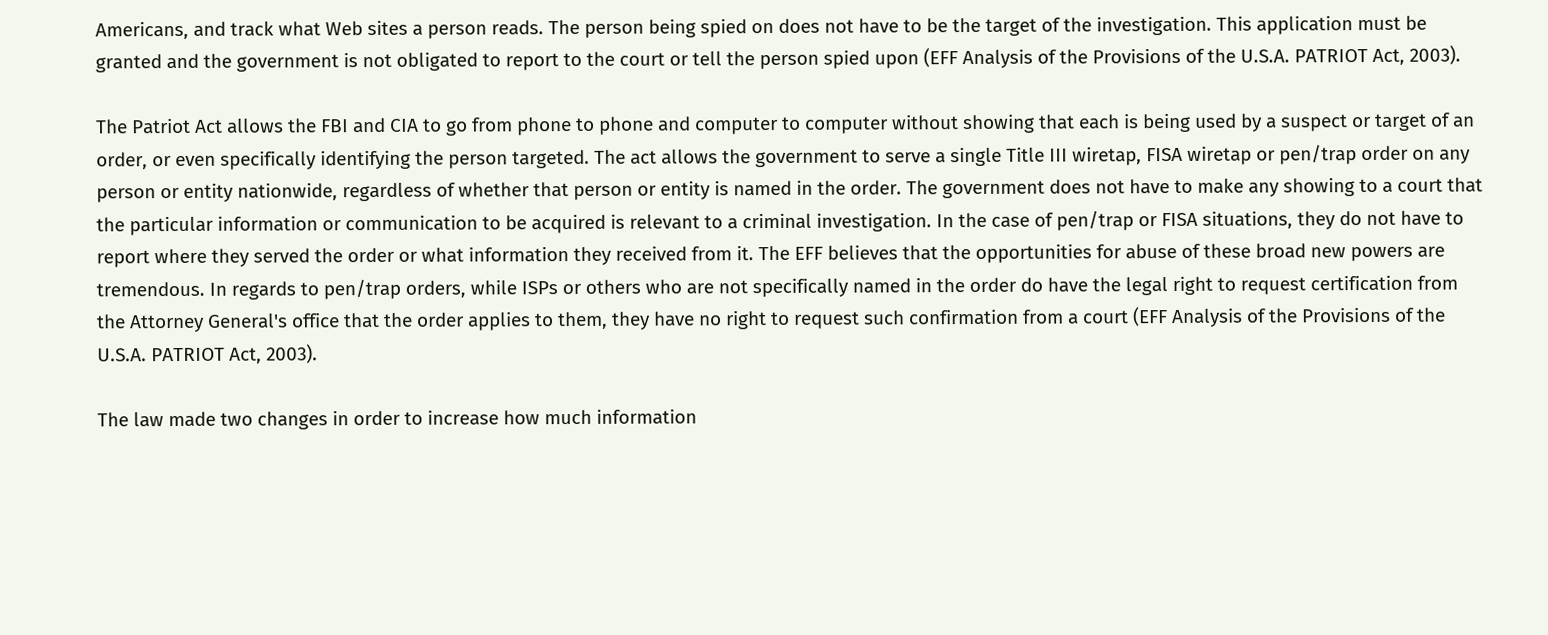Americans, and track what Web sites a person reads. The person being spied on does not have to be the target of the investigation. This application must be granted and the government is not obligated to report to the court or tell the person spied upon (EFF Analysis of the Provisions of the U.S.A. PATRIOT Act, 2003).

The Patriot Act allows the FBI and CIA to go from phone to phone and computer to computer without showing that each is being used by a suspect or target of an order, or even specifically identifying the person targeted. The act allows the government to serve a single Title III wiretap, FISA wiretap or pen/trap order on any person or entity nationwide, regardless of whether that person or entity is named in the order. The government does not have to make any showing to a court that the particular information or communication to be acquired is relevant to a criminal investigation. In the case of pen/trap or FISA situations, they do not have to report where they served the order or what information they received from it. The EFF believes that the opportunities for abuse of these broad new powers are tremendous. In regards to pen/trap orders, while ISPs or others who are not specifically named in the order do have the legal right to request certification from the Attorney General's office that the order applies to them, they have no right to request such confirmation from a court (EFF Analysis of the Provisions of the U.S.A. PATRIOT Act, 2003).

The law made two changes in order to increase how much information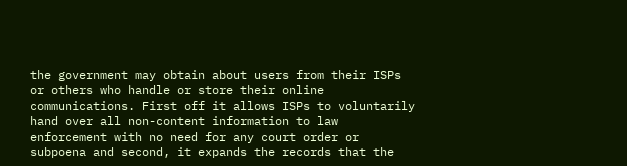the government may obtain about users from their ISPs or others who handle or store their online communications. First off it allows ISPs to voluntarily hand over all non-content information to law enforcement with no need for any court order or subpoena and second, it expands the records that the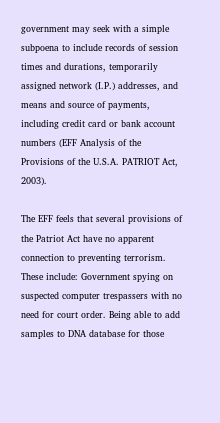government may seek with a simple subpoena to include records of session times and durations, temporarily assigned network (I.P.) addresses, and means and source of payments, including credit card or bank account numbers (EFF Analysis of the Provisions of the U.S.A. PATRIOT Act, 2003).

The EFF feels that several provisions of the Patriot Act have no apparent connection to preventing terrorism. These include: Government spying on suspected computer trespassers with no need for court order. Being able to add samples to DNA database for those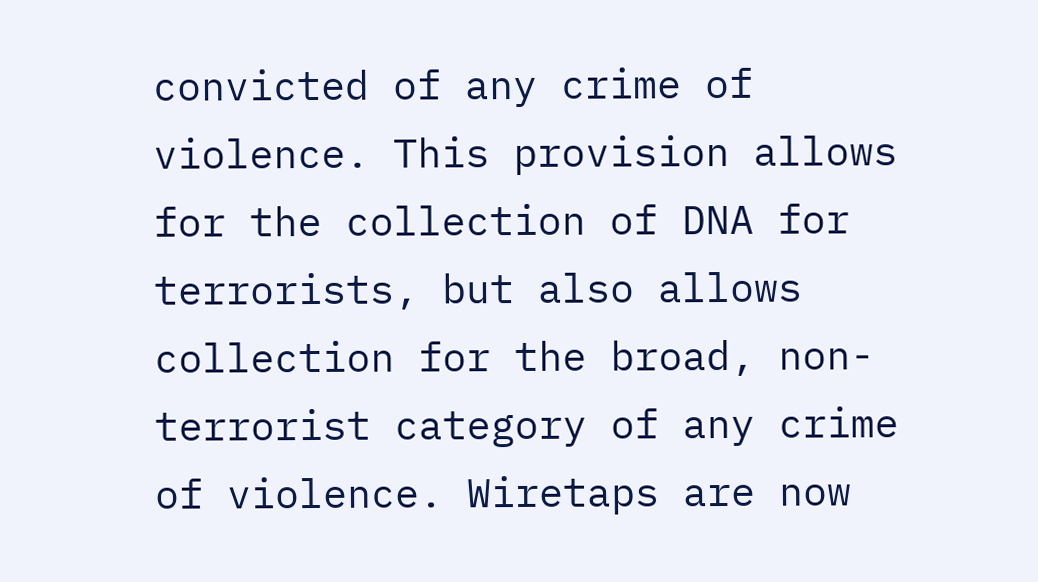convicted of any crime of violence. This provision allows for the collection of DNA for terrorists, but also allows collection for the broad, non-terrorist category of any crime of violence. Wiretaps are now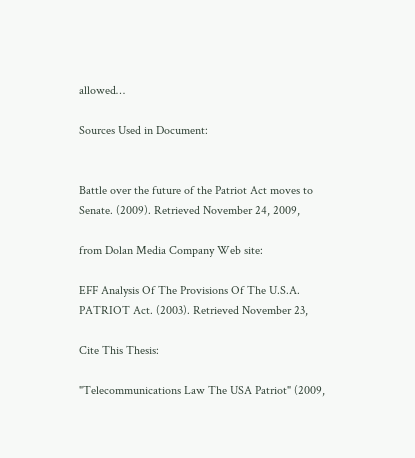allowed…

Sources Used in Document:


Battle over the future of the Patriot Act moves to Senate. (2009). Retrieved November 24, 2009,

from Dolan Media Company Web site:

EFF Analysis Of The Provisions Of The U.S.A. PATRIOT Act. (2003). Retrieved November 23,

Cite This Thesis:

"Telecommunications Law The USA Patriot" (2009,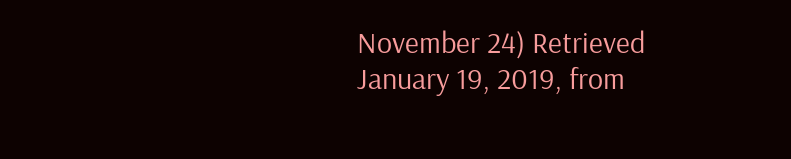November 24) Retrieved January 19, 2019, from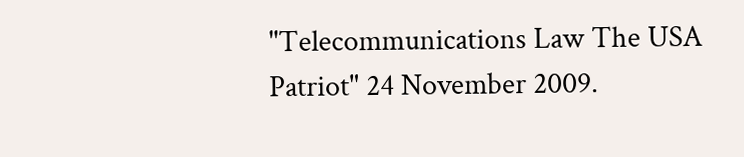"Telecommunications Law The USA Patriot" 24 November 2009.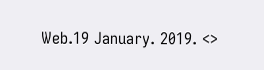Web.19 January. 2019. <>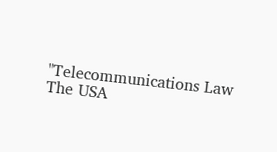"Telecommunications Law The USA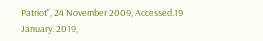Patriot", 24 November 2009, Accessed.19 January. 2019,